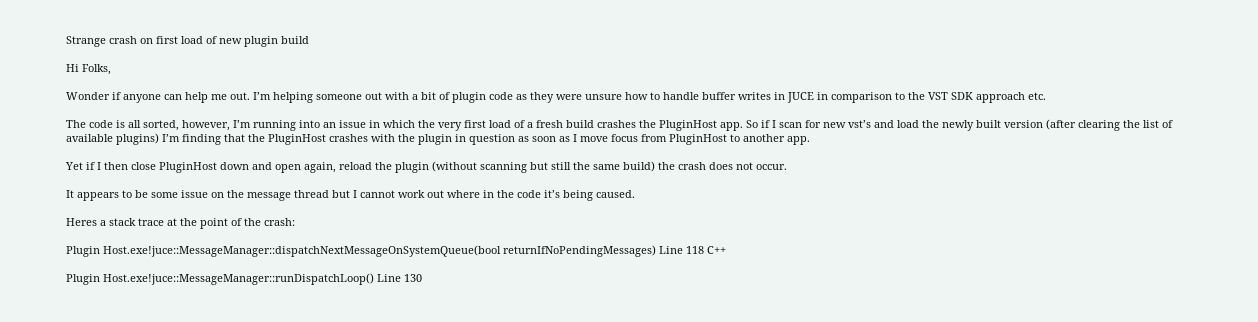Strange crash on first load of new plugin build

Hi Folks,

Wonder if anyone can help me out. I’m helping someone out with a bit of plugin code as they were unsure how to handle buffer writes in JUCE in comparison to the VST SDK approach etc.

The code is all sorted, however, I’m running into an issue in which the very first load of a fresh build crashes the PluginHost app. So if I scan for new vst’s and load the newly built version (after clearing the list of available plugins) I’m finding that the PluginHost crashes with the plugin in question as soon as I move focus from PluginHost to another app.

Yet if I then close PluginHost down and open again, reload the plugin (without scanning but still the same build) the crash does not occur.

It appears to be some issue on the message thread but I cannot work out where in the code it’s being caused.

Heres a stack trace at the point of the crash:

Plugin Host.exe!juce::MessageManager::dispatchNextMessageOnSystemQueue(bool returnIfNoPendingMessages) Line 118 C++

Plugin Host.exe!juce::MessageManager::runDispatchLoop() Line 130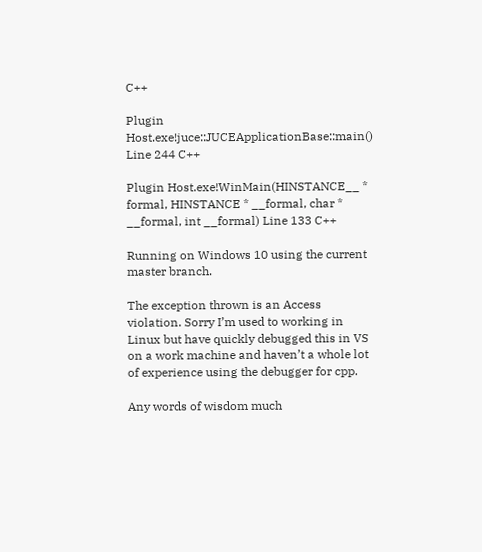C++

Plugin Host.exe!juce::JUCEApplicationBase::main() Line 244 C++

Plugin Host.exe!WinMain(HINSTANCE__ * formal, HINSTANCE * __formal, char * __formal, int __formal) Line 133 C++

Running on Windows 10 using the current master branch.

The exception thrown is an Access violation. Sorry I’m used to working in Linux but have quickly debugged this in VS on a work machine and haven’t a whole lot of experience using the debugger for cpp.

Any words of wisdom much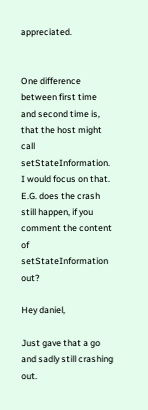appreciated.


One difference between first time and second time is, that the host might call setStateInformation. I would focus on that. E.G. does the crash still happen, if you comment the content of setStateInformation out?

Hey daniel,

Just gave that a go and sadly still crashing out.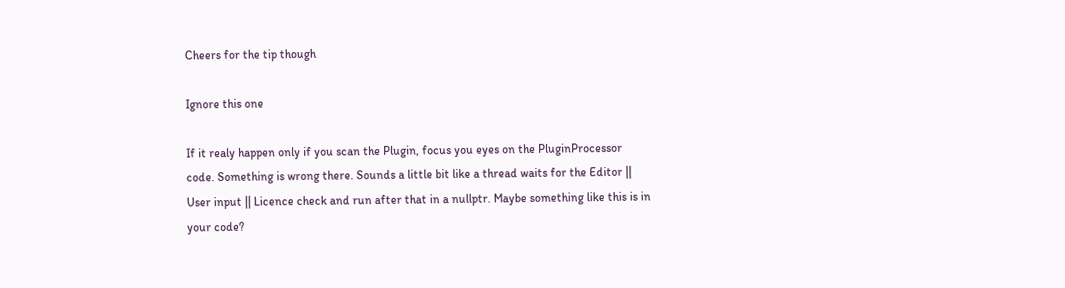Cheers for the tip though

Ignore this one

If it realy happen only if you scan the Plugin, focus you eyes on the PluginProcessor code. Something is wrong there. Sounds a little bit like a thread waits for the Editor || User input || Licence check and run after that in a nullptr. Maybe something like this is in your code?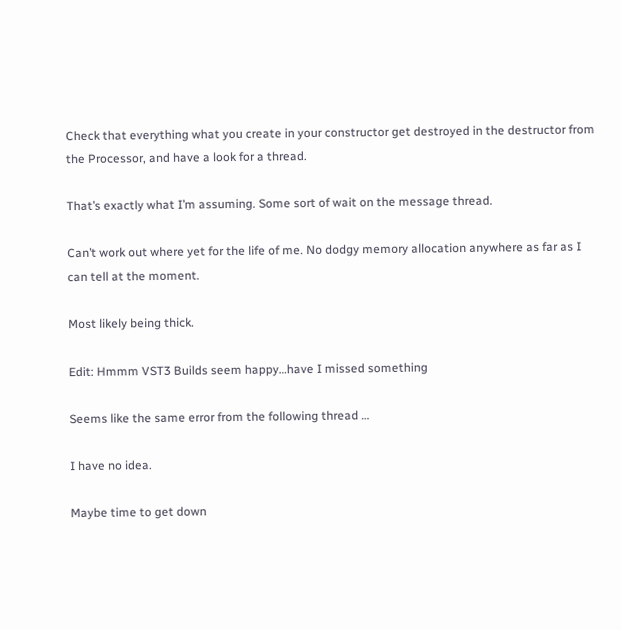Check that everything what you create in your constructor get destroyed in the destructor from the Processor, and have a look for a thread.

That’s exactly what I’m assuming. Some sort of wait on the message thread.

Can’t work out where yet for the life of me. No dodgy memory allocation anywhere as far as I can tell at the moment.

Most likely being thick.

Edit: Hmmm VST3 Builds seem happy…have I missed something

Seems like the same error from the following thread …

I have no idea.

Maybe time to get down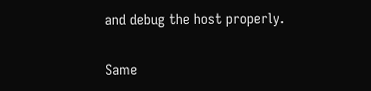and debug the host properly.

Same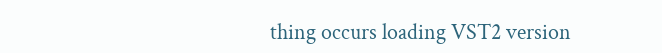thing occurs loading VST2 version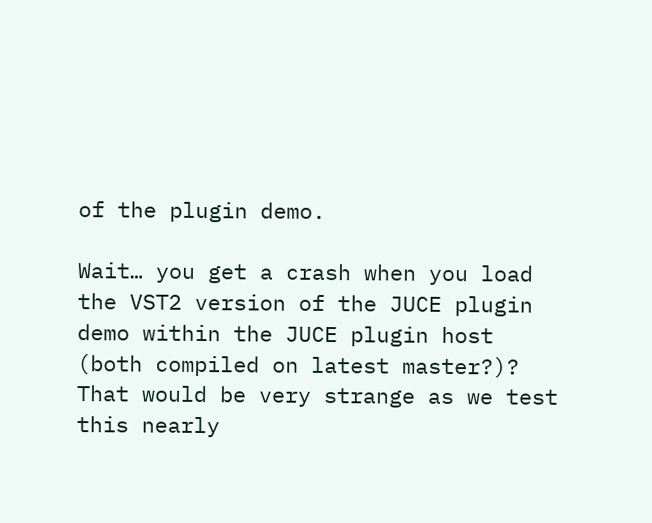of the plugin demo.

Wait… you get a crash when you load the VST2 version of the JUCE plugin demo within the JUCE plugin host (both compiled on latest master?)? That would be very strange as we test this nearly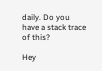daily. Do you have a stack trace of this?

Hey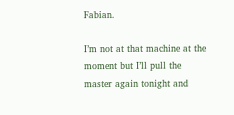Fabian.

I’m not at that machine at the moment but I’ll pull the master again tonight and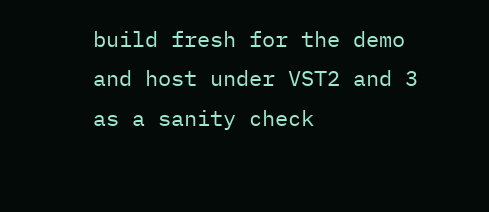build fresh for the demo and host under VST2 and 3 as a sanity check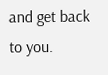and get back to you.